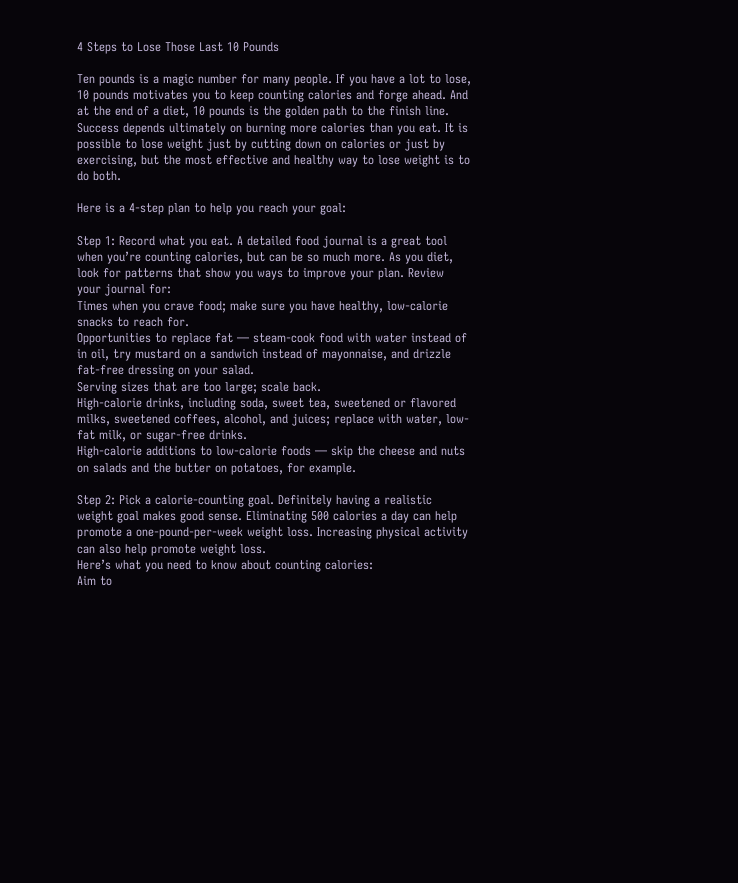4 Steps to Lose Those Last 10 Pounds

Ten pounds is a magic number for many people. If you have a lot to lose, 10 pounds motivates you to keep counting calories and forge ahead. And at the end of a diet, 10 pounds is the golden path to the finish line. Success depends ultimately on burning more calories than you eat. It is possible to lose weight just by cutting down on calories or just by exercising, but the most effective and healthy way to lose weight is to do both.

Here is a 4-step plan to help you reach your goal:

Step 1: Record what you eat. A detailed food journal is a great tool when you’re counting calories, but can be so much more. As you diet, look for patterns that show you ways to improve your plan. Review your journal for:
Times when you crave food; make sure you have healthy, low-calorie snacks to reach for.
Opportunities to replace fat — steam-cook food with water instead of in oil, try mustard on a sandwich instead of mayonnaise, and drizzle fat-free dressing on your salad.
Serving sizes that are too large; scale back.
High-calorie drinks, including soda, sweet tea, sweetened or flavored milks, sweetened coffees, alcohol, and juices; replace with water, low-fat milk, or sugar-free drinks.
High-calorie additions to low-calorie foods — skip the cheese and nuts on salads and the butter on potatoes, for example.

Step 2: Pick a calorie-counting goal. Definitely having a realistic weight goal makes good sense. Eliminating 500 calories a day can help promote a one-pound-per-week weight loss. Increasing physical activity can also help promote weight loss.
Here’s what you need to know about counting calories:
Aim to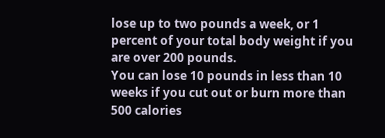lose up to two pounds a week, or 1 percent of your total body weight if you are over 200 pounds.
You can lose 10 pounds in less than 10 weeks if you cut out or burn more than 500 calories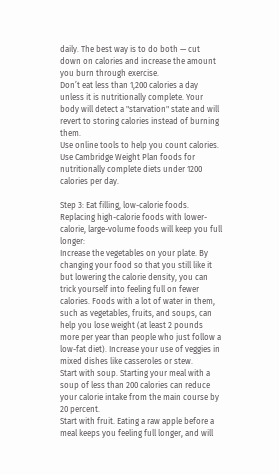daily. The best way is to do both — cut down on calories and increase the amount you burn through exercise.
Don’t eat less than 1,200 calories a day unless it is nutritionally complete. Your body will detect a "starvation" state and will revert to storing calories instead of burning them.
Use online tools to help you count calories. Use Cambridge Weight Plan foods for nutritionally complete diets under 1200 calories per day.

Step 3: Eat filling, low-calorie foods. Replacing high-calorie foods with lower-calorie, large-volume foods will keep you full longer:
Increase the vegetables on your plate. By changing your food so that you still like it but lowering the calorie density, you can trick yourself into feeling full on fewer calories. Foods with a lot of water in them, such as vegetables, fruits, and soups, can help you lose weight (at least 2 pounds more per year than people who just follow a low-fat diet). Increase your use of veggies in mixed dishes like casseroles or stew.
Start with soup. Starting your meal with a soup of less than 200 calories can reduce your calorie intake from the main course by 20 percent.
Start with fruit. Eating a raw apple before a meal keeps you feeling full longer, and will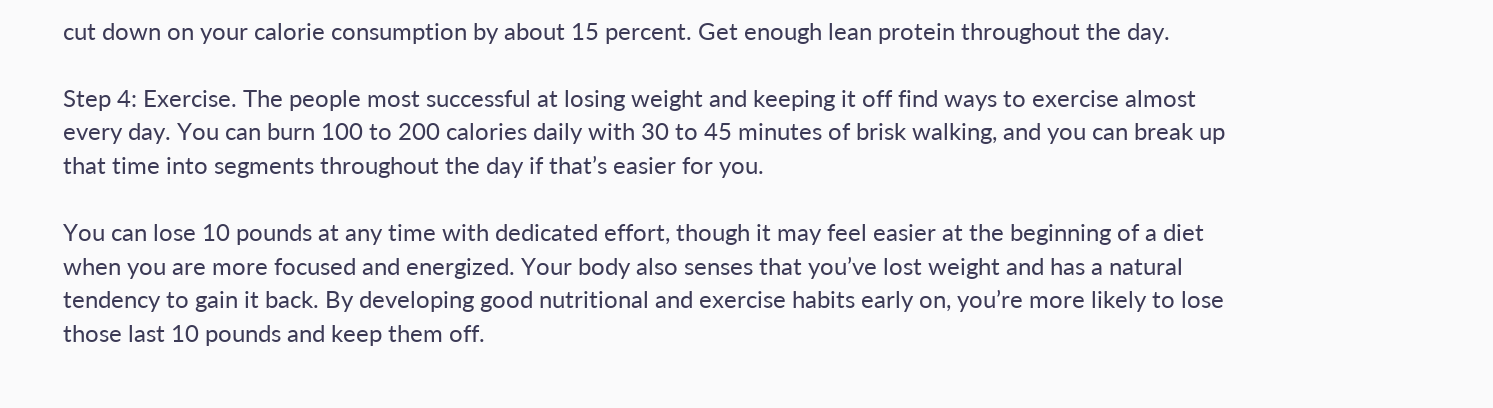cut down on your calorie consumption by about 15 percent. Get enough lean protein throughout the day.

Step 4: Exercise. The people most successful at losing weight and keeping it off find ways to exercise almost every day. You can burn 100 to 200 calories daily with 30 to 45 minutes of brisk walking, and you can break up that time into segments throughout the day if that’s easier for you.

You can lose 10 pounds at any time with dedicated effort, though it may feel easier at the beginning of a diet when you are more focused and energized. Your body also senses that you’ve lost weight and has a natural tendency to gain it back. By developing good nutritional and exercise habits early on, you’re more likely to lose those last 10 pounds and keep them off.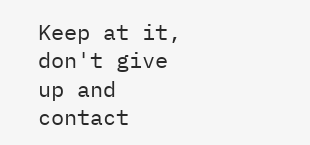Keep at it, don't give up and contact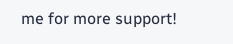me for more support!